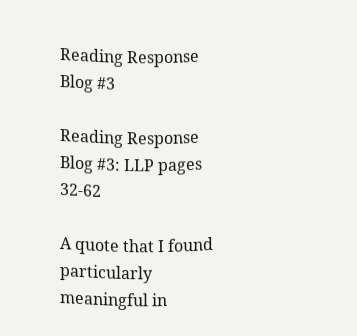Reading Response Blog #3

Reading Response Blog #3: LLP pages 32-62

A quote that I found particularly meaningful in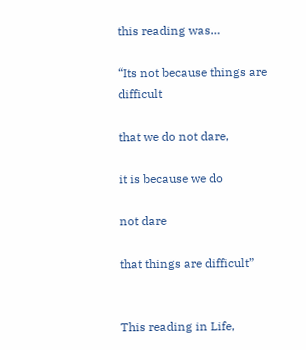this reading was…

“Its not because things are difficult

that we do not dare,

it is because we do

not dare

that things are difficult”


This reading in Life,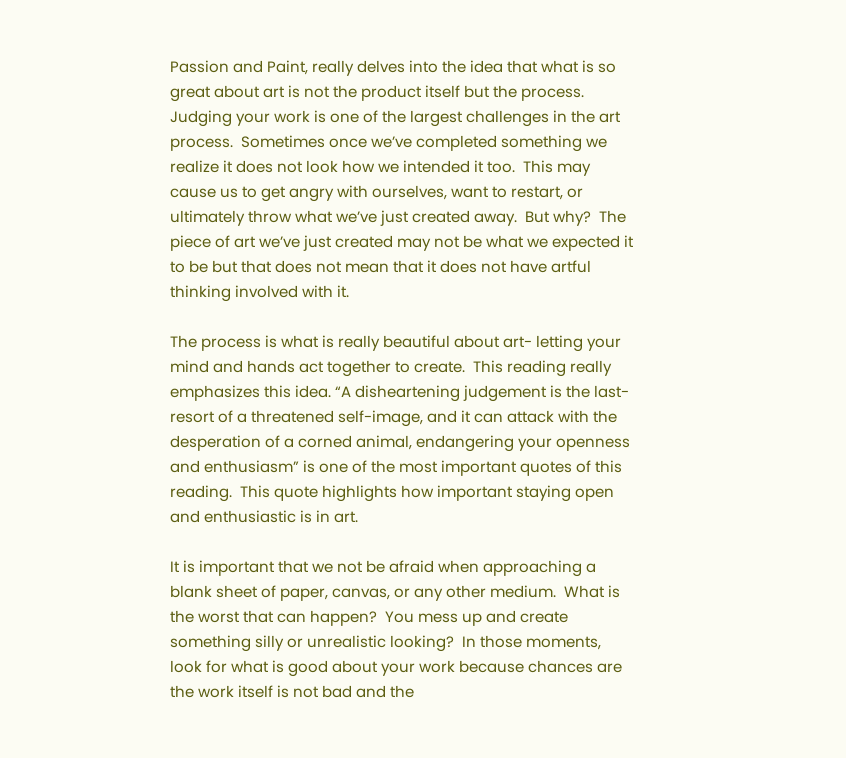Passion and Paint, really delves into the idea that what is so great about art is not the product itself but the process. Judging your work is one of the largest challenges in the art process.  Sometimes once we’ve completed something we realize it does not look how we intended it too.  This may cause us to get angry with ourselves, want to restart, or ultimately throw what we’ve just created away.  But why?  The piece of art we’ve just created may not be what we expected it to be but that does not mean that it does not have artful thinking involved with it.

The process is what is really beautiful about art- letting your mind and hands act together to create.  This reading really emphasizes this idea. “A disheartening judgement is the last-resort of a threatened self-image, and it can attack with the desperation of a corned animal, endangering your openness and enthusiasm” is one of the most important quotes of this reading.  This quote highlights how important staying open and enthusiastic is in art.

It is important that we not be afraid when approaching a blank sheet of paper, canvas, or any other medium.  What is the worst that can happen?  You mess up and create something silly or unrealistic looking?  In those moments, look for what is good about your work because chances are the work itself is not bad and the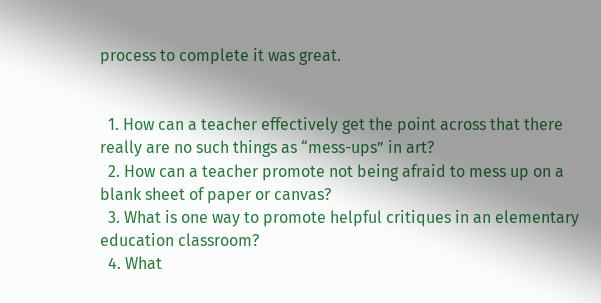process to complete it was great.


  1. How can a teacher effectively get the point across that there really are no such things as “mess-ups” in art?
  2. How can a teacher promote not being afraid to mess up on a blank sheet of paper or canvas?
  3. What is one way to promote helpful critiques in an elementary education classroom?
  4. What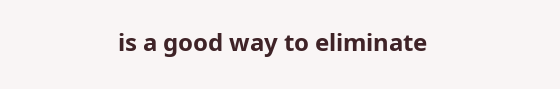is a good way to eliminate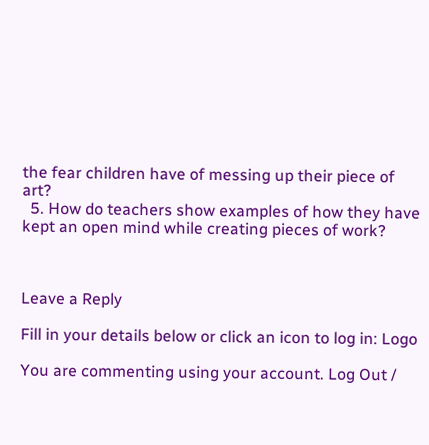the fear children have of messing up their piece of art?
  5. How do teachers show examples of how they have kept an open mind while creating pieces of work?



Leave a Reply

Fill in your details below or click an icon to log in: Logo

You are commenting using your account. Log Out /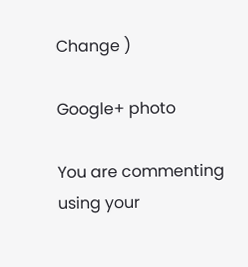Change )

Google+ photo

You are commenting using your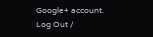Google+ account. Log Out /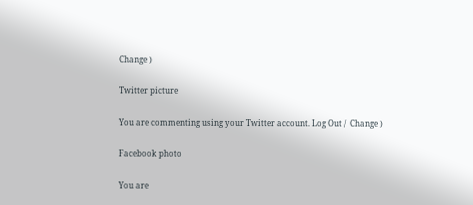Change )

Twitter picture

You are commenting using your Twitter account. Log Out /  Change )

Facebook photo

You are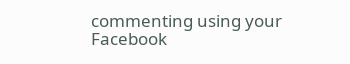commenting using your Facebook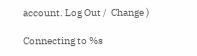account. Log Out /  Change )

Connecting to %s